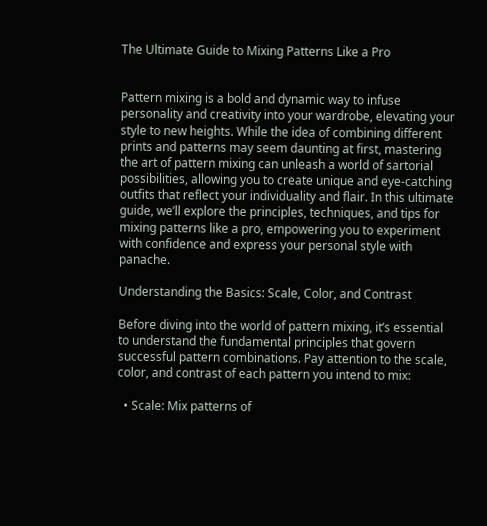The Ultimate Guide to Mixing Patterns Like a Pro


Pattern mixing is a bold and dynamic way to infuse personality and creativity into your wardrobe, elevating your style to new heights. While the idea of combining different prints and patterns may seem daunting at first, mastering the art of pattern mixing can unleash a world of sartorial possibilities, allowing you to create unique and eye-catching outfits that reflect your individuality and flair. In this ultimate guide, we’ll explore the principles, techniques, and tips for mixing patterns like a pro, empowering you to experiment with confidence and express your personal style with panache.

Understanding the Basics: Scale, Color, and Contrast

Before diving into the world of pattern mixing, it’s essential to understand the fundamental principles that govern successful pattern combinations. Pay attention to the scale, color, and contrast of each pattern you intend to mix:

  • Scale: Mix patterns of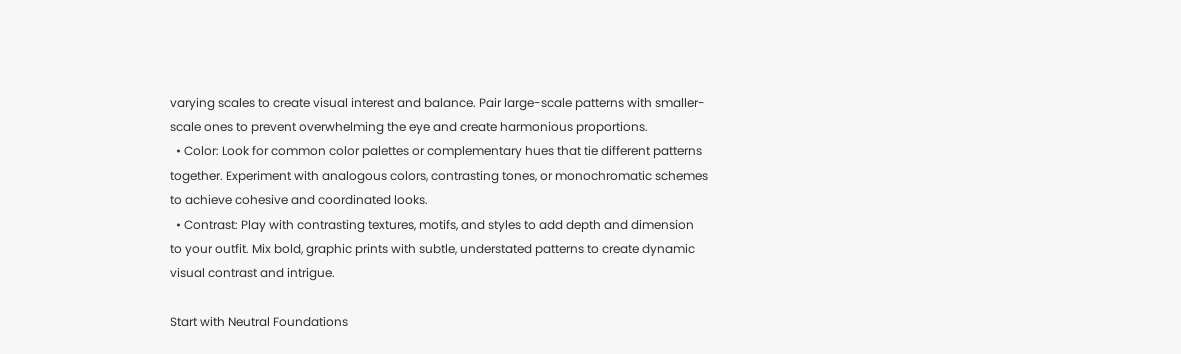varying scales to create visual interest and balance. Pair large-scale patterns with smaller-scale ones to prevent overwhelming the eye and create harmonious proportions.
  • Color: Look for common color palettes or complementary hues that tie different patterns together. Experiment with analogous colors, contrasting tones, or monochromatic schemes to achieve cohesive and coordinated looks.
  • Contrast: Play with contrasting textures, motifs, and styles to add depth and dimension to your outfit. Mix bold, graphic prints with subtle, understated patterns to create dynamic visual contrast and intrigue.

Start with Neutral Foundations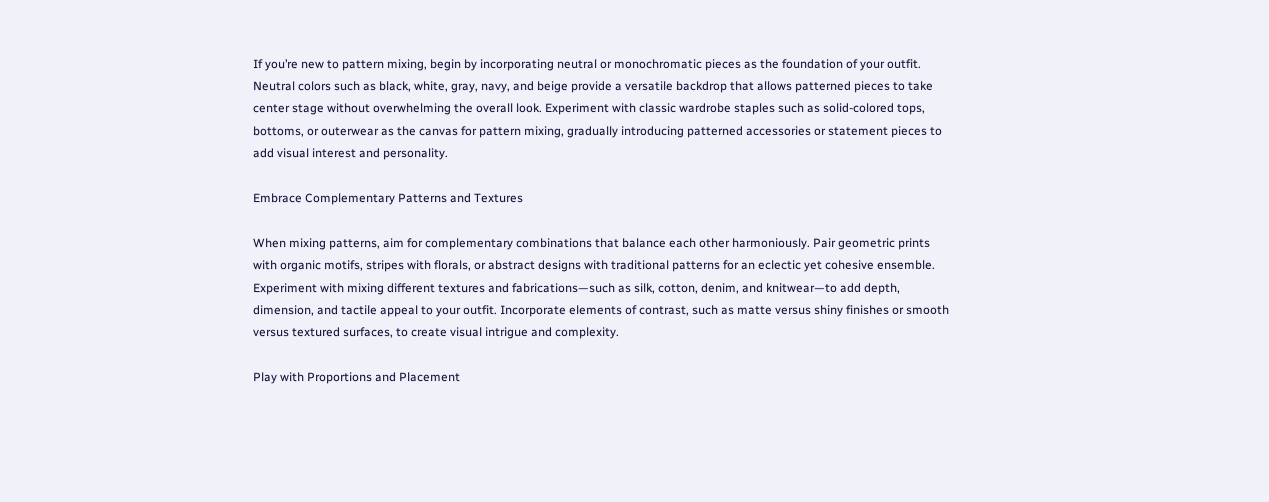If you’re new to pattern mixing, begin by incorporating neutral or monochromatic pieces as the foundation of your outfit. Neutral colors such as black, white, gray, navy, and beige provide a versatile backdrop that allows patterned pieces to take center stage without overwhelming the overall look. Experiment with classic wardrobe staples such as solid-colored tops, bottoms, or outerwear as the canvas for pattern mixing, gradually introducing patterned accessories or statement pieces to add visual interest and personality.

Embrace Complementary Patterns and Textures

When mixing patterns, aim for complementary combinations that balance each other harmoniously. Pair geometric prints with organic motifs, stripes with florals, or abstract designs with traditional patterns for an eclectic yet cohesive ensemble. Experiment with mixing different textures and fabrications—such as silk, cotton, denim, and knitwear—to add depth, dimension, and tactile appeal to your outfit. Incorporate elements of contrast, such as matte versus shiny finishes or smooth versus textured surfaces, to create visual intrigue and complexity.

Play with Proportions and Placement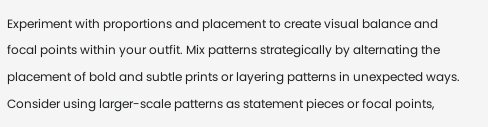Experiment with proportions and placement to create visual balance and focal points within your outfit. Mix patterns strategically by alternating the placement of bold and subtle prints or layering patterns in unexpected ways. Consider using larger-scale patterns as statement pieces or focal points,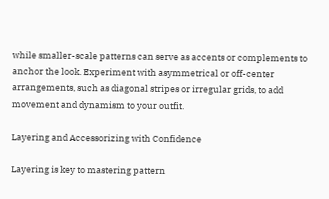while smaller-scale patterns can serve as accents or complements to anchor the look. Experiment with asymmetrical or off-center arrangements, such as diagonal stripes or irregular grids, to add movement and dynamism to your outfit.

Layering and Accessorizing with Confidence

Layering is key to mastering pattern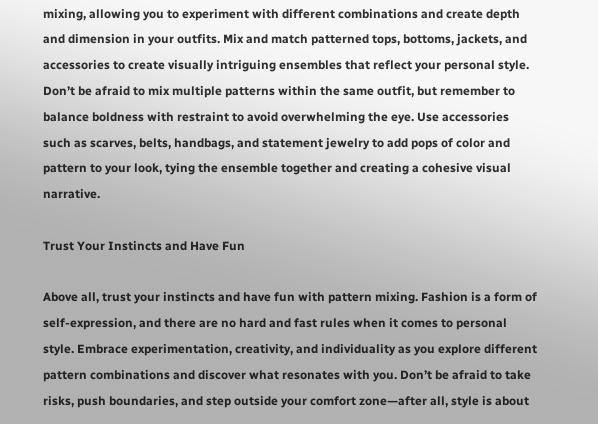mixing, allowing you to experiment with different combinations and create depth and dimension in your outfits. Mix and match patterned tops, bottoms, jackets, and accessories to create visually intriguing ensembles that reflect your personal style. Don’t be afraid to mix multiple patterns within the same outfit, but remember to balance boldness with restraint to avoid overwhelming the eye. Use accessories such as scarves, belts, handbags, and statement jewelry to add pops of color and pattern to your look, tying the ensemble together and creating a cohesive visual narrative.

Trust Your Instincts and Have Fun

Above all, trust your instincts and have fun with pattern mixing. Fashion is a form of self-expression, and there are no hard and fast rules when it comes to personal style. Embrace experimentation, creativity, and individuality as you explore different pattern combinations and discover what resonates with you. Don’t be afraid to take risks, push boundaries, and step outside your comfort zone—after all, style is about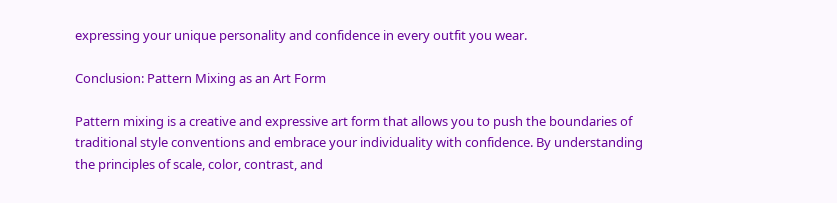expressing your unique personality and confidence in every outfit you wear.

Conclusion: Pattern Mixing as an Art Form

Pattern mixing is a creative and expressive art form that allows you to push the boundaries of traditional style conventions and embrace your individuality with confidence. By understanding the principles of scale, color, contrast, and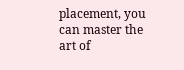placement, you can master the art of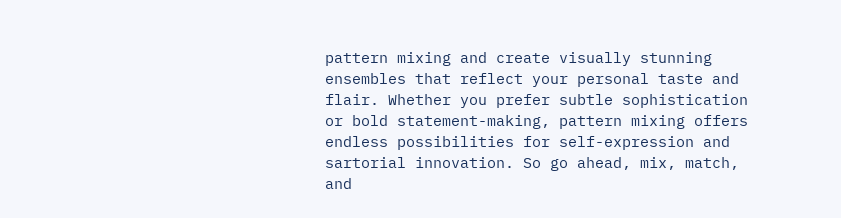pattern mixing and create visually stunning ensembles that reflect your personal taste and flair. Whether you prefer subtle sophistication or bold statement-making, pattern mixing offers endless possibilities for self-expression and sartorial innovation. So go ahead, mix, match, and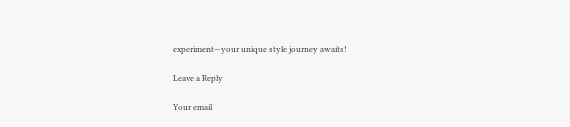experiment—your unique style journey awaits!

Leave a Reply

Your email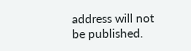address will not be published.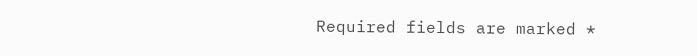Required fields are marked *